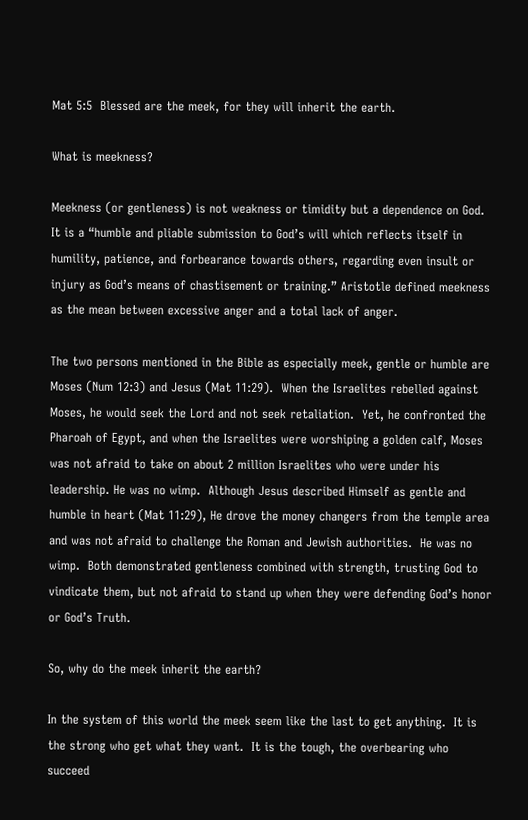Mat 5:5  Blessed are the meek, for they will inherit the earth.

What is meekness?

Meekness (or gentleness) is not weakness or timidity but a dependence on God.  It is a “humble and pliable submission to God’s will which reflects itself in humility, patience, and forbearance towards others, regarding even insult or injury as God’s means of chastisement or training.” Aristotle defined meekness as the mean between excessive anger and a total lack of anger.

The two persons mentioned in the Bible as especially meek, gentle or humble are Moses (Num 12:3) and Jesus (Mat 11:29).  When the Israelites rebelled against Moses, he would seek the Lord and not seek retaliation.  Yet, he confronted the Pharoah of Egypt, and when the Israelites were worshiping a golden calf, Moses was not afraid to take on about 2 million Israelites who were under his leadership. He was no wimp.  Although Jesus described Himself as gentle and humble in heart (Mat 11:29), He drove the money changers from the temple area and was not afraid to challenge the Roman and Jewish authorities.  He was no wimp.  Both demonstrated gentleness combined with strength, trusting God to vindicate them, but not afraid to stand up when they were defending God’s honor or God’s Truth.

So, why do the meek inherit the earth?

In the system of this world the meek seem like the last to get anything.  It is the strong who get what they want.  It is the tough, the overbearing who succeed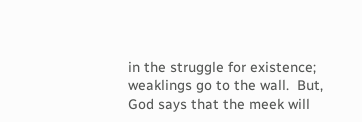in the struggle for existence; weaklings go to the wall.  But, God says that the meek will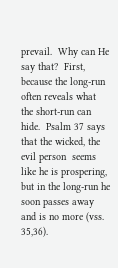prevail.  Why can He say that?  First, because the long-run often reveals what the short-run can hide.  Psalm 37 says that the wicked, the evil person  seems like he is prospering, but in the long-run he soon passes away and is no more (vss. 35,36).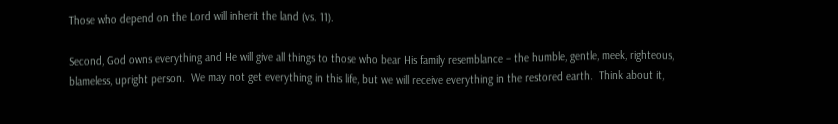Those who depend on the Lord will inherit the land (vs. 11).

Second, God owns everything and He will give all things to those who bear His family resemblance – the humble, gentle, meek, righteous, blameless, upright person.  We may not get everything in this life, but we will receive everything in the restored earth.  Think about it,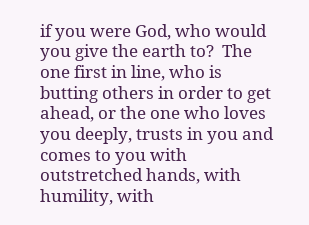if you were God, who would you give the earth to?  The one first in line, who is butting others in order to get ahead, or the one who loves you deeply, trusts in you and comes to you with outstretched hands, with humility, with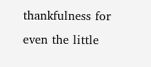thankfulness for even the little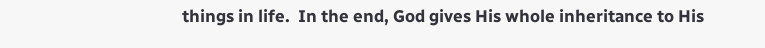things in life.  In the end, God gives His whole inheritance to His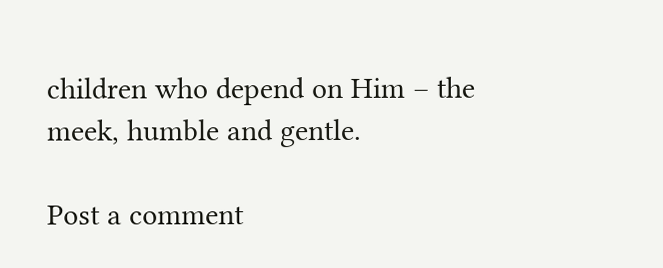children who depend on Him – the meek, humble and gentle.

Post a comment